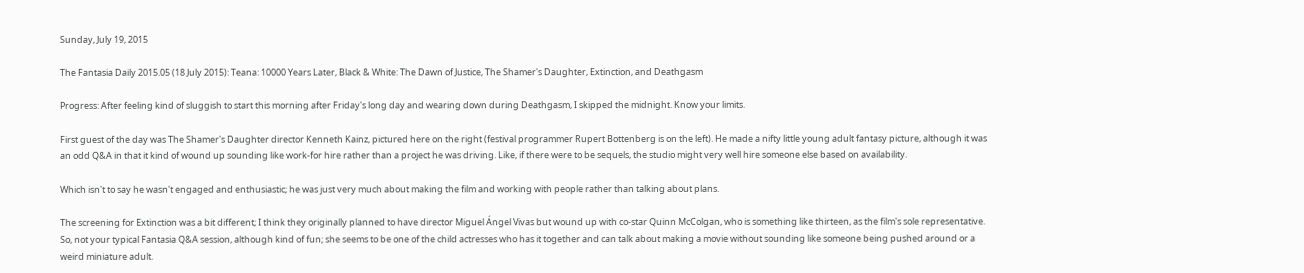Sunday, July 19, 2015

The Fantasia Daily 2015.05 (18 July 2015): Teana: 10000 Years Later, Black & White: The Dawn of Justice, The Shamer's Daughter, Extinction, and Deathgasm

Progress: After feeling kind of sluggish to start this morning after Friday's long day and wearing down during Deathgasm, I skipped the midnight. Know your limits.

First guest of the day was The Shamer's Daughter director Kenneth Kainz, pictured here on the right (festival programmer Rupert Bottenberg is on the left). He made a nifty little young adult fantasy picture, although it was an odd Q&A in that it kind of wound up sounding like work-for hire rather than a project he was driving. Like, if there were to be sequels, the studio might very well hire someone else based on availability.

Which isn't to say he wasn't engaged and enthusiastic; he was just very much about making the film and working with people rather than talking about plans.

The screening for Extinction was a bit different; I think they originally planned to have director Miguel Ángel Vivas but wound up with co-star Quinn McColgan, who is something like thirteen, as the film's sole representative. So, not your typical Fantasia Q&A session, although kind of fun; she seems to be one of the child actresses who has it together and can talk about making a movie without sounding like someone being pushed around or a weird miniature adult.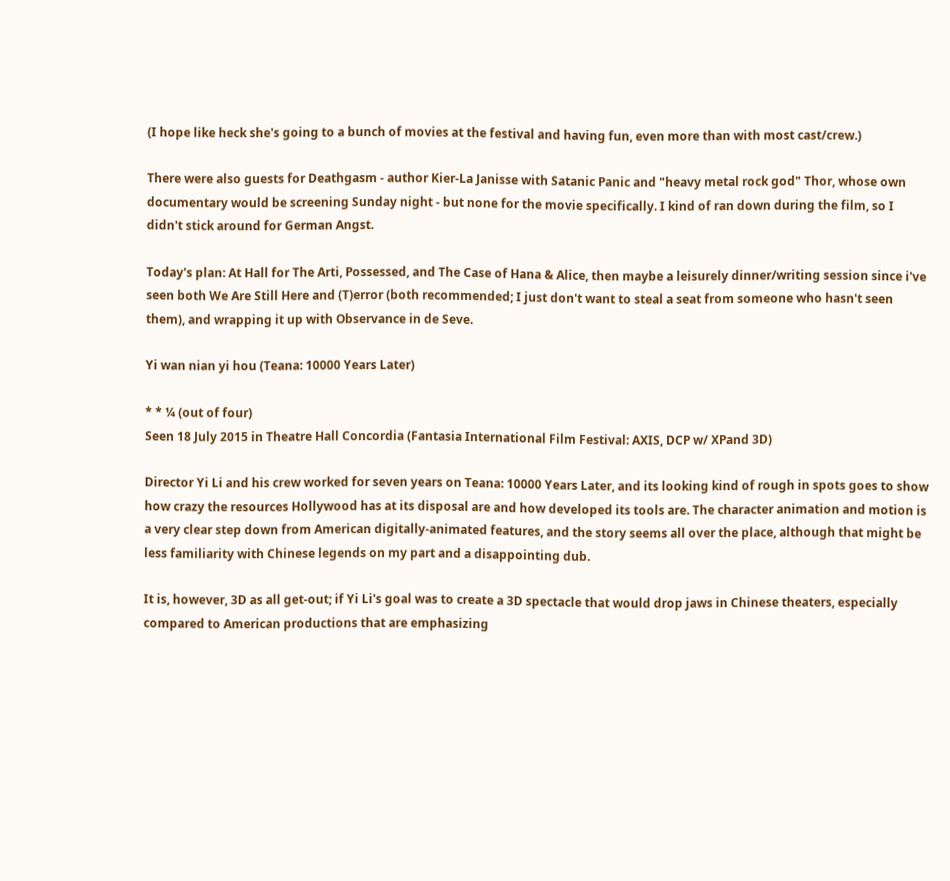(I hope like heck she's going to a bunch of movies at the festival and having fun, even more than with most cast/crew.)

There were also guests for Deathgasm - author Kier-La Janisse with Satanic Panic and "heavy metal rock god" Thor, whose own documentary would be screening Sunday night - but none for the movie specifically. I kind of ran down during the film, so I didn't stick around for German Angst.

Today's plan: At Hall for The Arti, Possessed, and The Case of Hana & Alice, then maybe a leisurely dinner/writing session since i've seen both We Are Still Here and (T)error (both recommended; I just don't want to steal a seat from someone who hasn't seen them), and wrapping it up with Observance in de Seve.

Yi wan nian yi hou (Teana: 10000 Years Later)

* * ¼ (out of four)
Seen 18 July 2015 in Theatre Hall Concordia (Fantasia International Film Festival: AXIS, DCP w/ XPand 3D)

Director Yi Li and his crew worked for seven years on Teana: 10000 Years Later, and its looking kind of rough in spots goes to show how crazy the resources Hollywood has at its disposal are and how developed its tools are. The character animation and motion is a very clear step down from American digitally-animated features, and the story seems all over the place, although that might be less familiarity with Chinese legends on my part and a disappointing dub.

It is, however, 3D as all get-out; if Yi Li's goal was to create a 3D spectacle that would drop jaws in Chinese theaters, especially compared to American productions that are emphasizing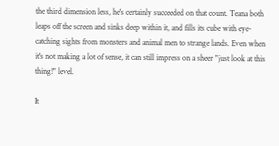the third dimension less, he's certainly succeeded on that count. Teana both leaps off the screen and sinks deep within it, and fills its cube with eye-catching sights from monsters and animal men to strange lands. Even when it's not making a lot of sense, it can still impress on a sheer "just look at this thing!" level.

It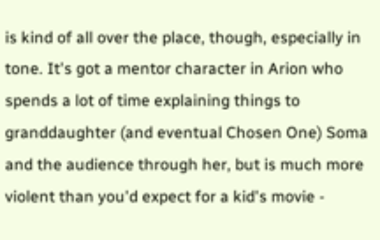is kind of all over the place, though, especially in tone. It's got a mentor character in Arion who spends a lot of time explaining things to granddaughter (and eventual Chosen One) Soma and the audience through her, but is much more violent than you'd expect for a kid's movie -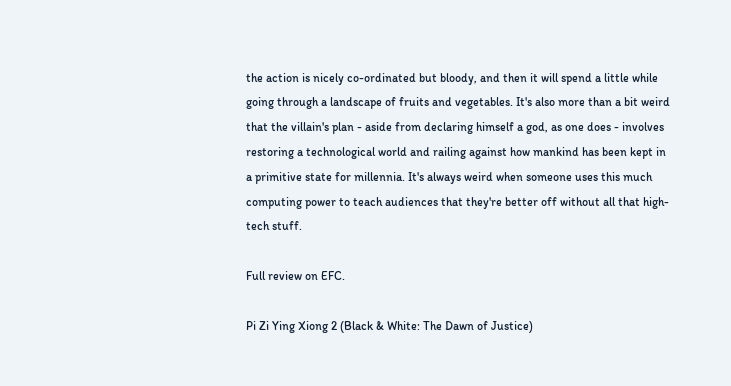the action is nicely co-ordinated but bloody, and then it will spend a little while going through a landscape of fruits and vegetables. It's also more than a bit weird that the villain's plan - aside from declaring himself a god, as one does - involves restoring a technological world and railing against how mankind has been kept in a primitive state for millennia. It's always weird when someone uses this much computing power to teach audiences that they're better off without all that high-tech stuff.

Full review on EFC.

Pi Zi Ying Xiong 2 (Black & White: The Dawn of Justice)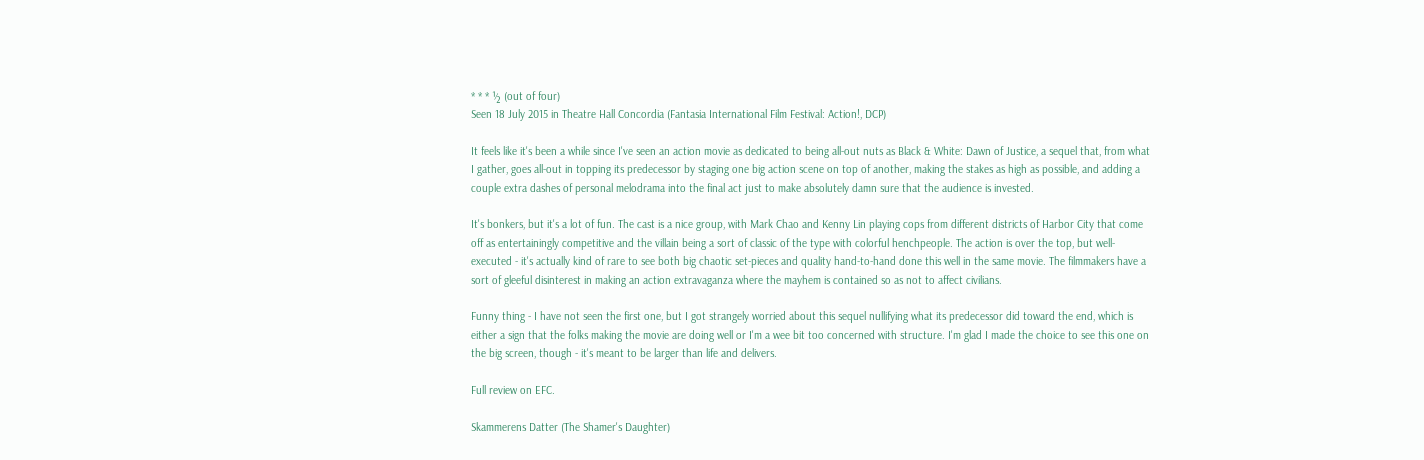* * * ½ (out of four)
Seen 18 July 2015 in Theatre Hall Concordia (Fantasia International Film Festival: Action!, DCP)

It feels like it's been a while since I've seen an action movie as dedicated to being all-out nuts as Black & White: Dawn of Justice, a sequel that, from what I gather, goes all-out in topping its predecessor by staging one big action scene on top of another, making the stakes as high as possible, and adding a couple extra dashes of personal melodrama into the final act just to make absolutely damn sure that the audience is invested.

It's bonkers, but it's a lot of fun. The cast is a nice group, with Mark Chao and Kenny Lin playing cops from different districts of Harbor City that come off as entertainingly competitive and the villain being a sort of classic of the type with colorful henchpeople. The action is over the top, but well-executed - it's actually kind of rare to see both big chaotic set-pieces and quality hand-to-hand done this well in the same movie. The filmmakers have a sort of gleeful disinterest in making an action extravaganza where the mayhem is contained so as not to affect civilians.

Funny thing - I have not seen the first one, but I got strangely worried about this sequel nullifying what its predecessor did toward the end, which is either a sign that the folks making the movie are doing well or I'm a wee bit too concerned with structure. I'm glad I made the choice to see this one on the big screen, though - it's meant to be larger than life and delivers.

Full review on EFC.

Skammerens Datter (The Shamer's Daughter)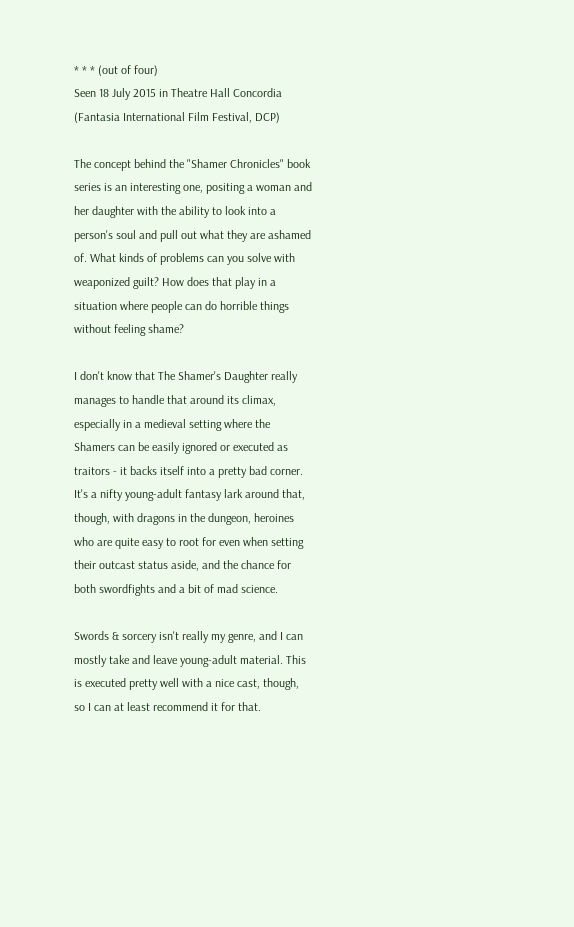* * * (out of four)
Seen 18 July 2015 in Theatre Hall Concordia (Fantasia International Film Festival, DCP)

The concept behind the "Shamer Chronicles" book series is an interesting one, positing a woman and her daughter with the ability to look into a person's soul and pull out what they are ashamed of. What kinds of problems can you solve with weaponized guilt? How does that play in a situation where people can do horrible things without feeling shame?

I don't know that The Shamer's Daughter really manages to handle that around its climax, especially in a medieval setting where the Shamers can be easily ignored or executed as traitors - it backs itself into a pretty bad corner. It's a nifty young-adult fantasy lark around that, though, with dragons in the dungeon, heroines who are quite easy to root for even when setting their outcast status aside, and the chance for both swordfights and a bit of mad science.

Swords & sorcery isn't really my genre, and I can mostly take and leave young-adult material. This is executed pretty well with a nice cast, though, so I can at least recommend it for that.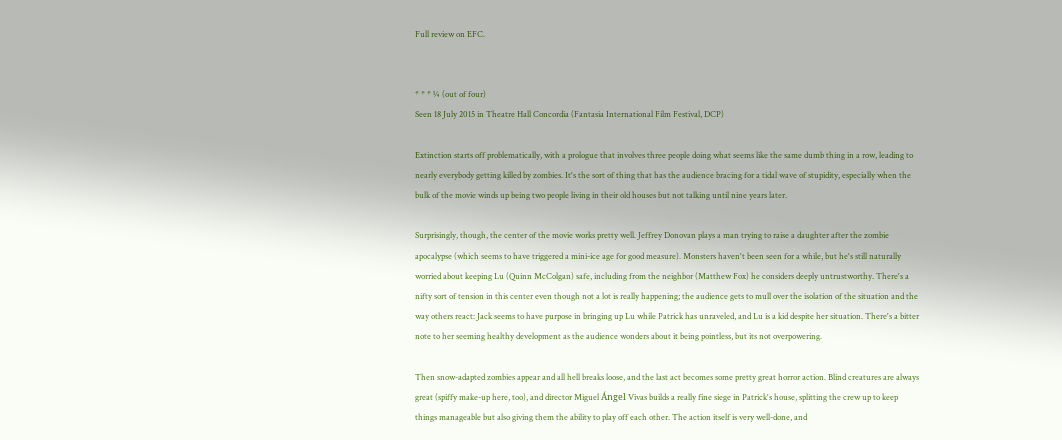Full review on EFC.


* * * ¼ (out of four)
Seen 18 July 2015 in Theatre Hall Concordia (Fantasia International Film Festival, DCP)

Extinction starts off problematically, with a prologue that involves three people doing what seems like the same dumb thing in a row, leading to nearly everybody getting killed by zombies. It's the sort of thing that has the audience bracing for a tidal wave of stupidity, especially when the bulk of the movie winds up being two people living in their old houses but not talking until nine years later.

Surprisingly, though, the center of the movie works pretty well. Jeffrey Donovan plays a man trying to raise a daughter after the zombie apocalypse (which seems to have triggered a mini-ice age for good measure). Monsters haven't been seen for a while, but he's still naturally worried about keeping Lu (Quinn McColgan) safe, including from the neighbor (Matthew Fox) he considers deeply untrustworthy. There's a nifty sort of tension in this center even though not a lot is really happening; the audience gets to mull over the isolation of the situation and the way others react: Jack seems to have purpose in bringing up Lu while Patrick has unraveled, and Lu is a kid despite her situation. There's a bitter note to her seeming healthy development as the audience wonders about it being pointless, but its not overpowering.

Then snow-adapted zombies appear and all hell breaks loose, and the last act becomes some pretty great horror action. Blind creatures are always great (spiffy make-up here, too), and director Miguel Ángel Vivas builds a really fine siege in Patrick's house, splitting the crew up to keep things manageable but also giving them the ability to play off each other. The action itself is very well-done, and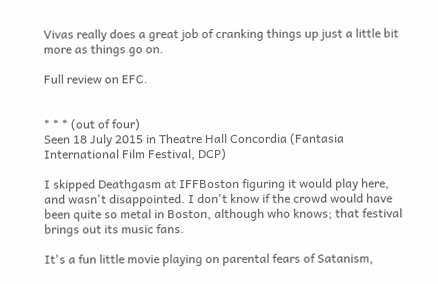Vivas really does a great job of cranking things up just a little bit more as things go on.

Full review on EFC.


* * * (out of four)
Seen 18 July 2015 in Theatre Hall Concordia (Fantasia International Film Festival, DCP)

I skipped Deathgasm at IFFBoston figuring it would play here, and wasn't disappointed. I don't know if the crowd would have been quite so metal in Boston, although who knows; that festival brings out its music fans.

It's a fun little movie playing on parental fears of Satanism,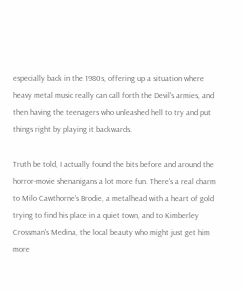especially back in the 1980s, offering up a situation where heavy metal music really can call forth the Devil's armies, and then having the teenagers who unleashed hell to try and put things right by playing it backwards.

Truth be told, I actually found the bits before and around the horror-movie shenanigans a lot more fun. There's a real charm to Milo Cawthorne's Brodie, a metalhead with a heart of gold trying to find his place in a quiet town, and to Kimberley Crossman's Medina, the local beauty who might just get him more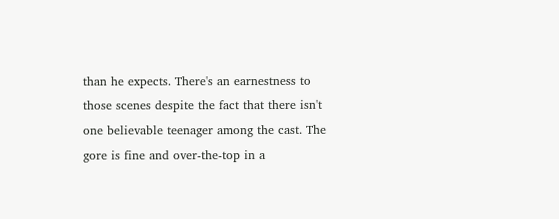than he expects. There's an earnestness to those scenes despite the fact that there isn't one believable teenager among the cast. The gore is fine and over-the-top in a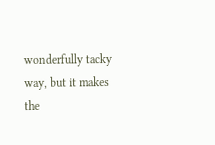wonderfully tacky way, but it makes the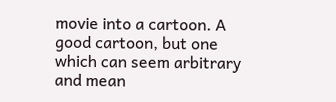movie into a cartoon. A good cartoon, but one which can seem arbitrary and mean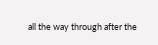all the way through after the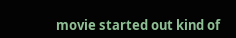movie started out kind of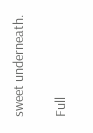sweet underneath.

Full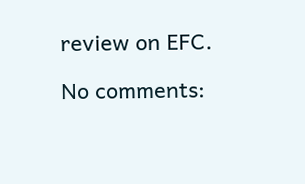review on EFC.

No comments: